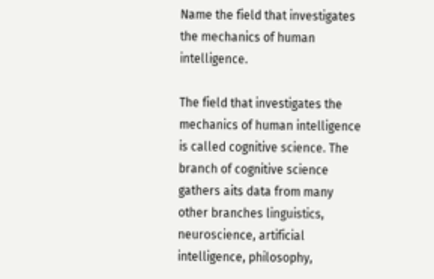Name the field that investigates the mechanics of human intelligence.

The field that investigates the mechanics of human intelligence is called cognitive science. The branch of cognitive science gathers aits data from many other branches linguistics, neuroscience, artificial intelligence, philosophy,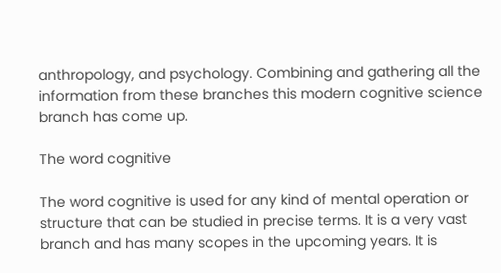anthropology, and psychology. Combining and gathering all the information from these branches this modern cognitive science branch has come up.

The word cognitive

The word cognitive is used for any kind of mental operation or structure that can be studied in precise terms. It is a very vast branch and has many scopes in the upcoming years. It is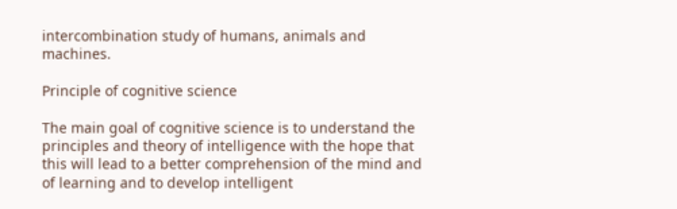intercombination study of humans, animals and machines.

Principle of cognitive science

The main goal of cognitive science is to understand the principles and theory of intelligence with the hope that this will lead to a better comprehension of the mind and of learning and to develop intelligent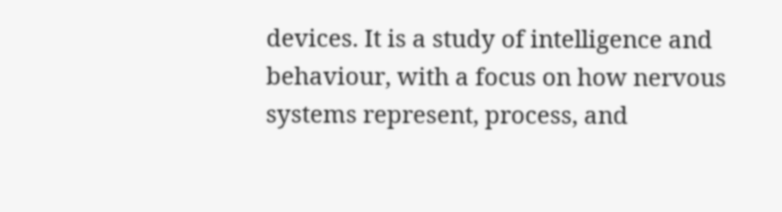devices. It is a study of intelligence and behaviour, with a focus on how nervous systems represent, process, and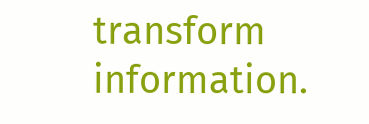transform information.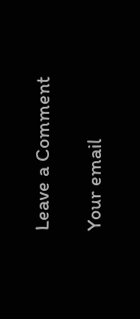Leave a Comment

Your email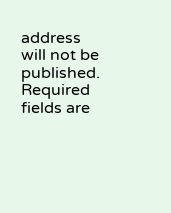address will not be published. Required fields are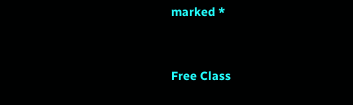marked *


Free Class